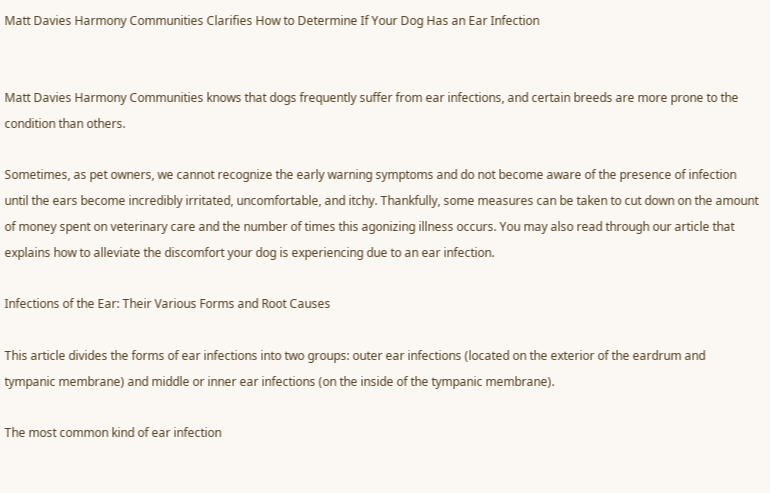Matt Davies Harmony Communities Clarifies How to Determine If Your Dog Has an Ear Infection


Matt Davies Harmony Communities knows that dogs frequently suffer from ear infections, and certain breeds are more prone to the condition than others.

Sometimes, as pet owners, we cannot recognize the early warning symptoms and do not become aware of the presence of infection until the ears become incredibly irritated, uncomfortable, and itchy. Thankfully, some measures can be taken to cut down on the amount of money spent on veterinary care and the number of times this agonizing illness occurs. You may also read through our article that explains how to alleviate the discomfort your dog is experiencing due to an ear infection.

Infections of the Ear: Their Various Forms and Root Causes

This article divides the forms of ear infections into two groups: outer ear infections (located on the exterior of the eardrum and tympanic membrane) and middle or inner ear infections (on the inside of the tympanic membrane).

The most common kind of ear infection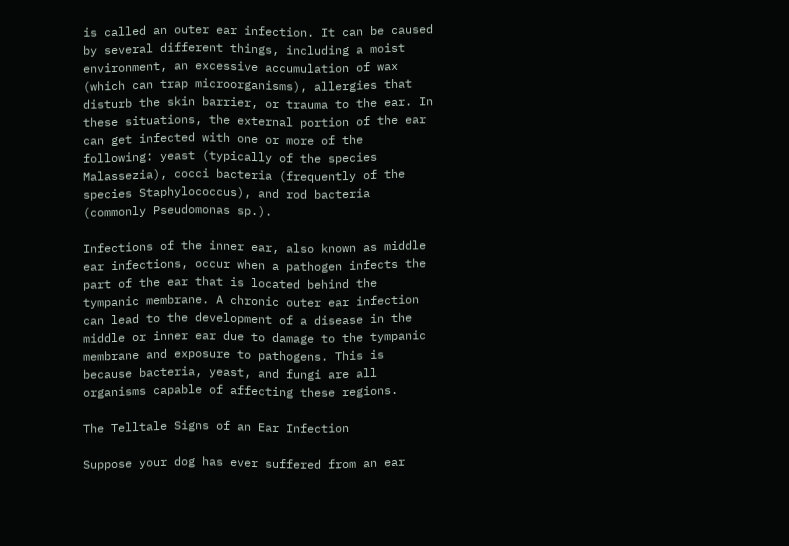is called an outer ear infection. It can be caused by several different things, including a moist environment, an excessive accumulation of wax (which can trap microorganisms), allergies that disturb the skin barrier, or trauma to the ear. In these situations, the external portion of the ear can get infected with one or more of the following: yeast (typically of the species Malassezia), cocci bacteria (frequently of the species Staphylococcus), and rod bacteria (commonly Pseudomonas sp.).

Infections of the inner ear, also known as middle ear infections, occur when a pathogen infects the part of the ear that is located behind the tympanic membrane. A chronic outer ear infection can lead to the development of a disease in the middle or inner ear due to damage to the tympanic membrane and exposure to pathogens. This is because bacteria, yeast, and fungi are all organisms capable of affecting these regions.

The Telltale Signs of an Ear Infection

Suppose your dog has ever suffered from an ear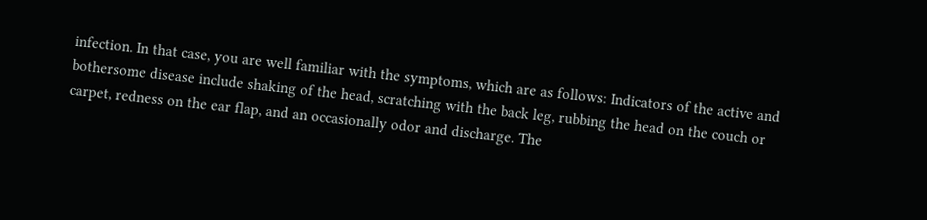infection. In that case, you are well familiar with the symptoms, which are as follows: Indicators of the active and bothersome disease include shaking of the head, scratching with the back leg, rubbing the head on the couch or carpet, redness on the ear flap, and an occasionally odor and discharge. The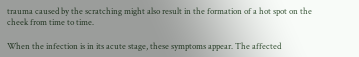trauma caused by the scratching might also result in the formation of a hot spot on the cheek from time to time.

When the infection is in its acute stage, these symptoms appear. The affected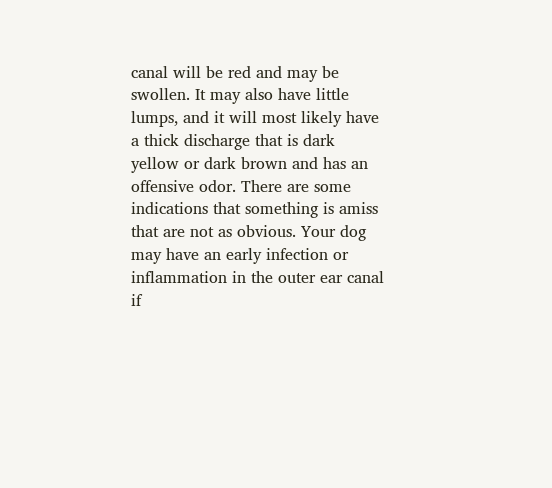canal will be red and may be swollen. It may also have little lumps, and it will most likely have a thick discharge that is dark yellow or dark brown and has an offensive odor. There are some indications that something is amiss that are not as obvious. Your dog may have an early infection or inflammation in the outer ear canal if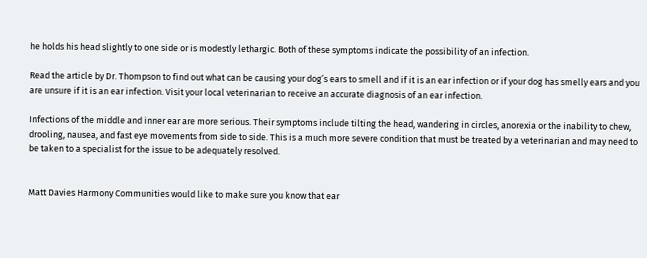he holds his head slightly to one side or is modestly lethargic. Both of these symptoms indicate the possibility of an infection.

Read the article by Dr. Thompson to find out what can be causing your dog’s ears to smell and if it is an ear infection or if your dog has smelly ears and you are unsure if it is an ear infection. Visit your local veterinarian to receive an accurate diagnosis of an ear infection.

Infections of the middle and inner ear are more serious. Their symptoms include tilting the head, wandering in circles, anorexia or the inability to chew, drooling, nausea, and fast eye movements from side to side. This is a much more severe condition that must be treated by a veterinarian and may need to be taken to a specialist for the issue to be adequately resolved.


Matt Davies Harmony Communities would like to make sure you know that ear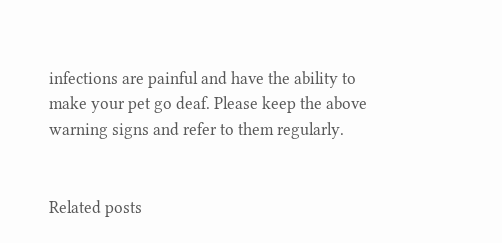infections are painful and have the ability to make your pet go deaf. Please keep the above warning signs and refer to them regularly.


Related posts